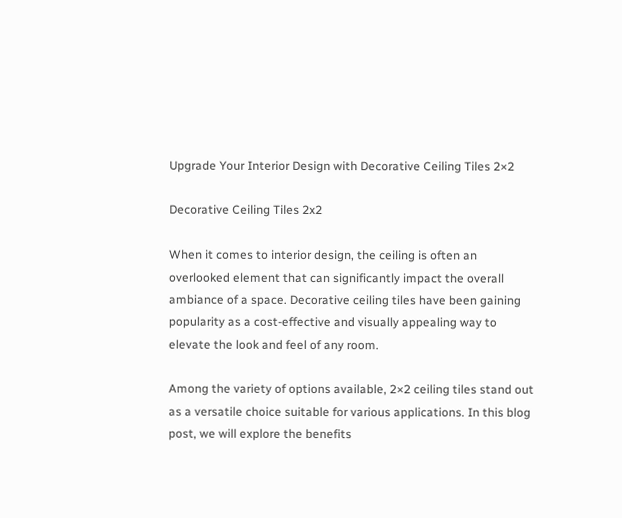Upgrade Your Interior Design with Decorative Ceiling Tiles 2×2

Decorative Ceiling Tiles 2x2

When it comes to interior design, the ceiling is often an overlooked element that can significantly impact the overall ambiance of a space. Decorative ceiling tiles have been gaining popularity as a cost-effective and visually appealing way to elevate the look and feel of any room.

Among the variety of options available, 2×2 ceiling tiles stand out as a versatile choice suitable for various applications. In this blog post, we will explore the benefits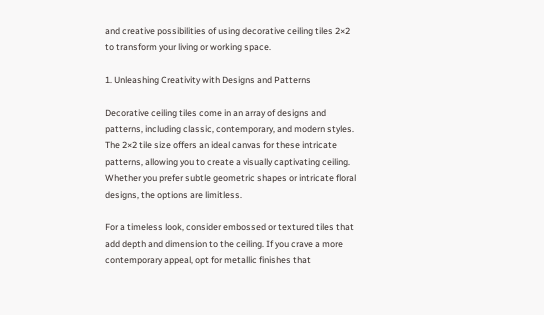and creative possibilities of using decorative ceiling tiles 2×2 to transform your living or working space.

1. Unleashing Creativity with Designs and Patterns

Decorative ceiling tiles come in an array of designs and patterns, including classic, contemporary, and modern styles. The 2×2 tile size offers an ideal canvas for these intricate patterns, allowing you to create a visually captivating ceiling. Whether you prefer subtle geometric shapes or intricate floral designs, the options are limitless.

For a timeless look, consider embossed or textured tiles that add depth and dimension to the ceiling. If you crave a more contemporary appeal, opt for metallic finishes that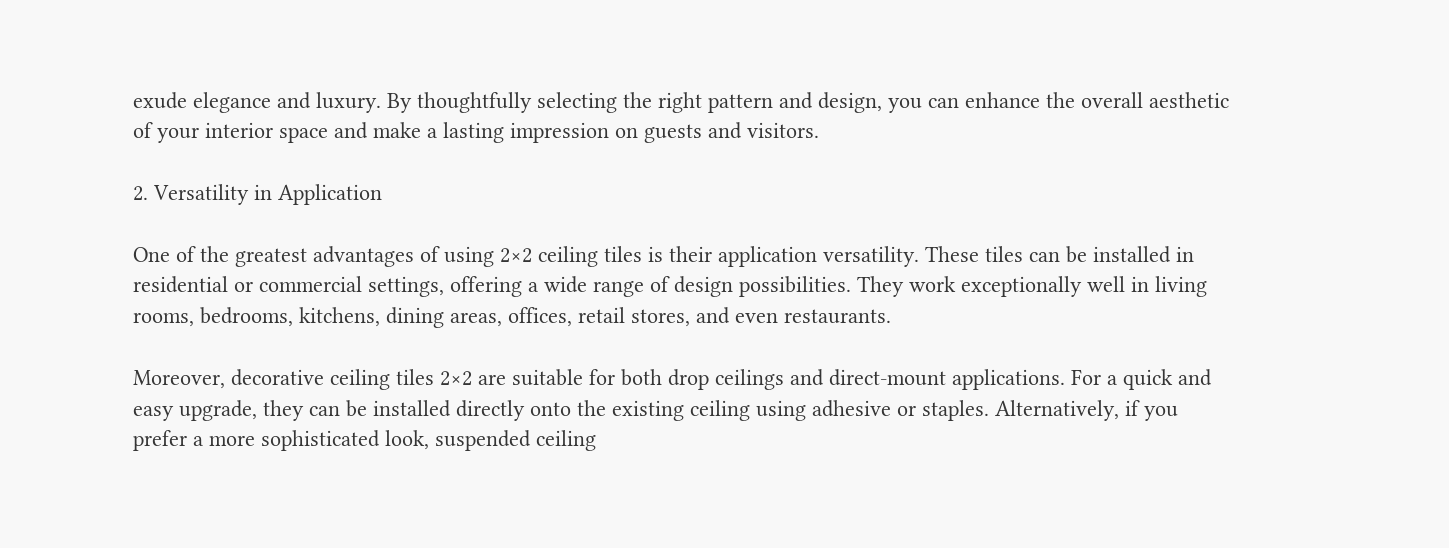exude elegance and luxury. By thoughtfully selecting the right pattern and design, you can enhance the overall aesthetic of your interior space and make a lasting impression on guests and visitors.

2. Versatility in Application

One of the greatest advantages of using 2×2 ceiling tiles is their application versatility. These tiles can be installed in residential or commercial settings, offering a wide range of design possibilities. They work exceptionally well in living rooms, bedrooms, kitchens, dining areas, offices, retail stores, and even restaurants.

Moreover, decorative ceiling tiles 2×2 are suitable for both drop ceilings and direct-mount applications. For a quick and easy upgrade, they can be installed directly onto the existing ceiling using adhesive or staples. Alternatively, if you prefer a more sophisticated look, suspended ceiling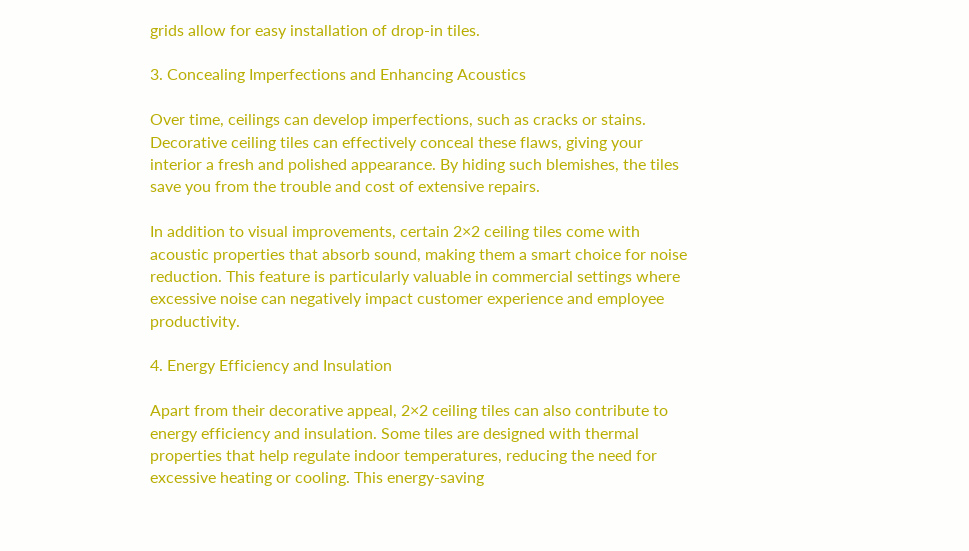grids allow for easy installation of drop-in tiles.

3. Concealing Imperfections and Enhancing Acoustics

Over time, ceilings can develop imperfections, such as cracks or stains. Decorative ceiling tiles can effectively conceal these flaws, giving your interior a fresh and polished appearance. By hiding such blemishes, the tiles save you from the trouble and cost of extensive repairs.

In addition to visual improvements, certain 2×2 ceiling tiles come with acoustic properties that absorb sound, making them a smart choice for noise reduction. This feature is particularly valuable in commercial settings where excessive noise can negatively impact customer experience and employee productivity.

4. Energy Efficiency and Insulation

Apart from their decorative appeal, 2×2 ceiling tiles can also contribute to energy efficiency and insulation. Some tiles are designed with thermal properties that help regulate indoor temperatures, reducing the need for excessive heating or cooling. This energy-saving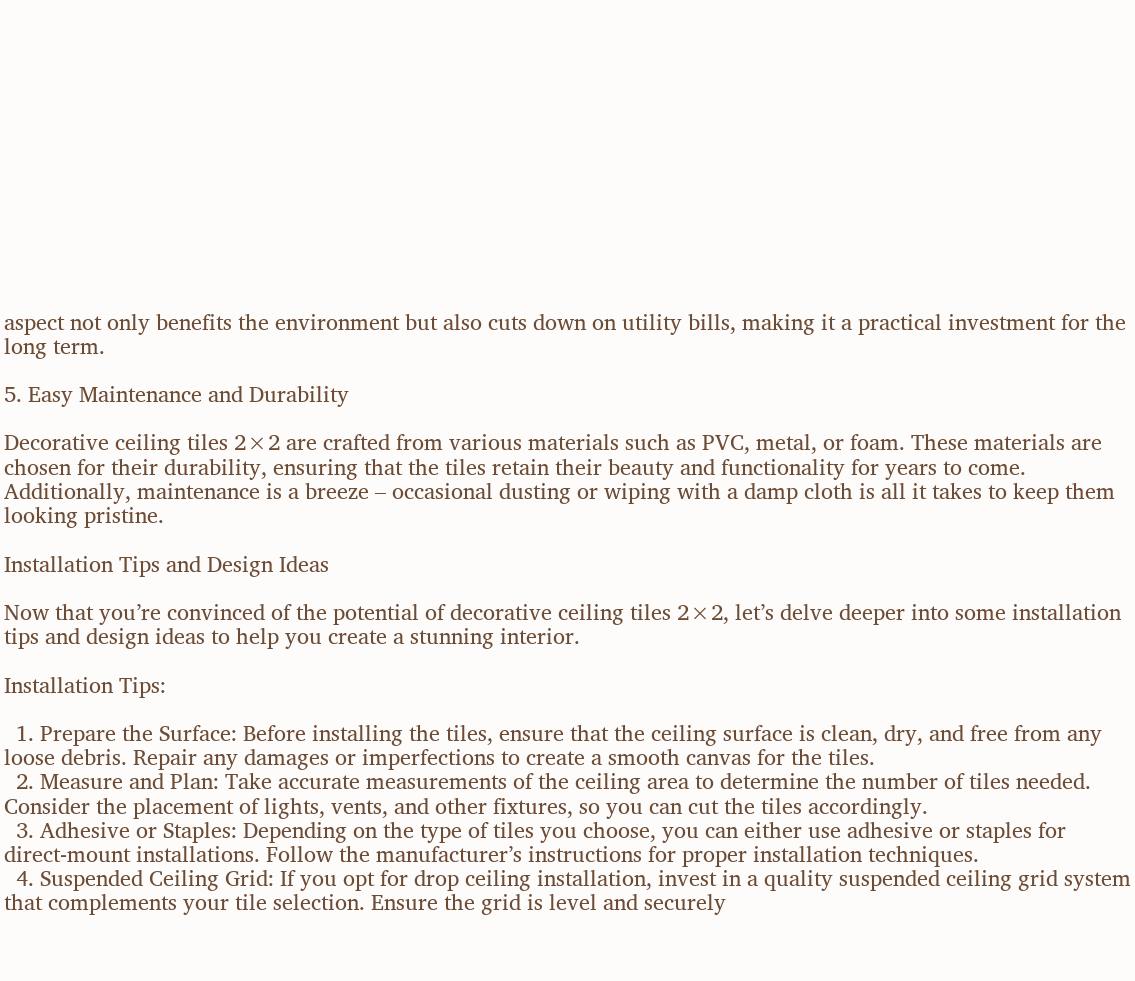aspect not only benefits the environment but also cuts down on utility bills, making it a practical investment for the long term.

5. Easy Maintenance and Durability

Decorative ceiling tiles 2×2 are crafted from various materials such as PVC, metal, or foam. These materials are chosen for their durability, ensuring that the tiles retain their beauty and functionality for years to come. Additionally, maintenance is a breeze – occasional dusting or wiping with a damp cloth is all it takes to keep them looking pristine.

Installation Tips and Design Ideas

Now that you’re convinced of the potential of decorative ceiling tiles 2×2, let’s delve deeper into some installation tips and design ideas to help you create a stunning interior.

Installation Tips:

  1. Prepare the Surface: Before installing the tiles, ensure that the ceiling surface is clean, dry, and free from any loose debris. Repair any damages or imperfections to create a smooth canvas for the tiles.
  2. Measure and Plan: Take accurate measurements of the ceiling area to determine the number of tiles needed. Consider the placement of lights, vents, and other fixtures, so you can cut the tiles accordingly.
  3. Adhesive or Staples: Depending on the type of tiles you choose, you can either use adhesive or staples for direct-mount installations. Follow the manufacturer’s instructions for proper installation techniques.
  4. Suspended Ceiling Grid: If you opt for drop ceiling installation, invest in a quality suspended ceiling grid system that complements your tile selection. Ensure the grid is level and securely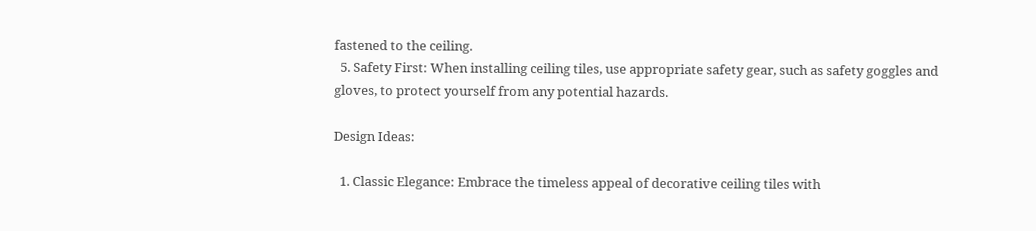fastened to the ceiling.
  5. Safety First: When installing ceiling tiles, use appropriate safety gear, such as safety goggles and gloves, to protect yourself from any potential hazards.

Design Ideas:

  1. Classic Elegance: Embrace the timeless appeal of decorative ceiling tiles with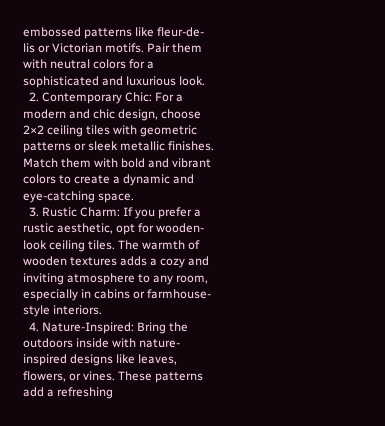embossed patterns like fleur-de-lis or Victorian motifs. Pair them with neutral colors for a sophisticated and luxurious look.
  2. Contemporary Chic: For a modern and chic design, choose 2×2 ceiling tiles with geometric patterns or sleek metallic finishes. Match them with bold and vibrant colors to create a dynamic and eye-catching space.
  3. Rustic Charm: If you prefer a rustic aesthetic, opt for wooden-look ceiling tiles. The warmth of wooden textures adds a cozy and inviting atmosphere to any room, especially in cabins or farmhouse-style interiors.
  4. Nature-Inspired: Bring the outdoors inside with nature-inspired designs like leaves, flowers, or vines. These patterns add a refreshing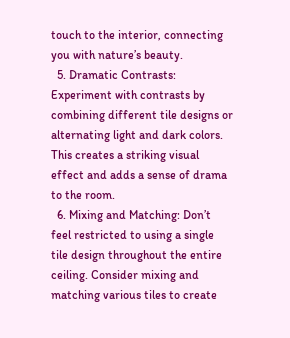touch to the interior, connecting you with nature’s beauty.
  5. Dramatic Contrasts: Experiment with contrasts by combining different tile designs or alternating light and dark colors. This creates a striking visual effect and adds a sense of drama to the room.
  6. Mixing and Matching: Don’t feel restricted to using a single tile design throughout the entire ceiling. Consider mixing and matching various tiles to create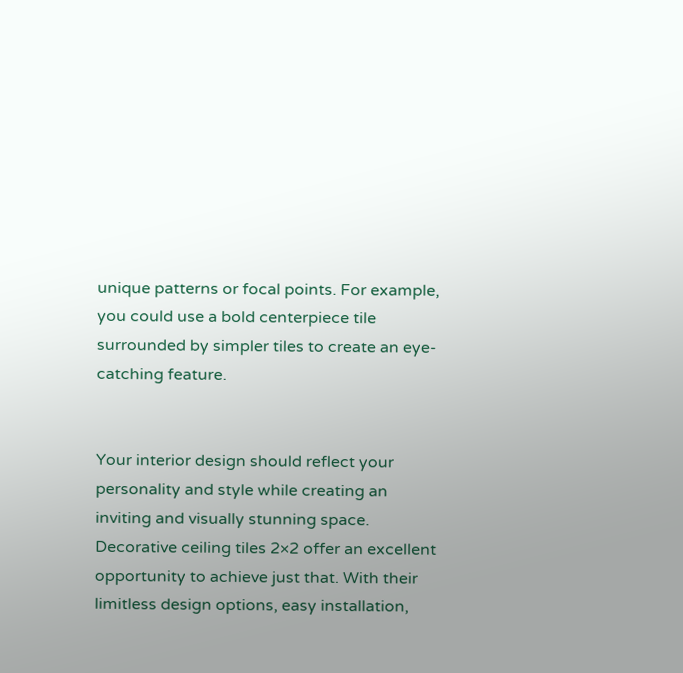unique patterns or focal points. For example, you could use a bold centerpiece tile surrounded by simpler tiles to create an eye-catching feature.


Your interior design should reflect your personality and style while creating an inviting and visually stunning space. Decorative ceiling tiles 2×2 offer an excellent opportunity to achieve just that. With their limitless design options, easy installation,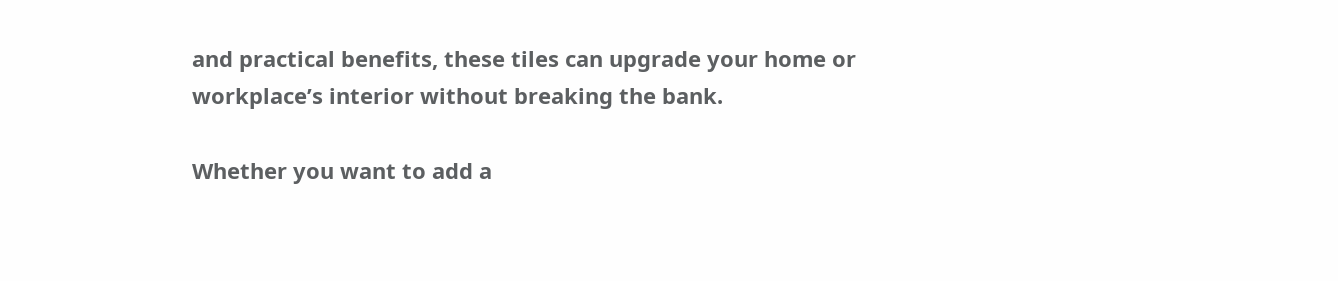and practical benefits, these tiles can upgrade your home or workplace’s interior without breaking the bank.

Whether you want to add a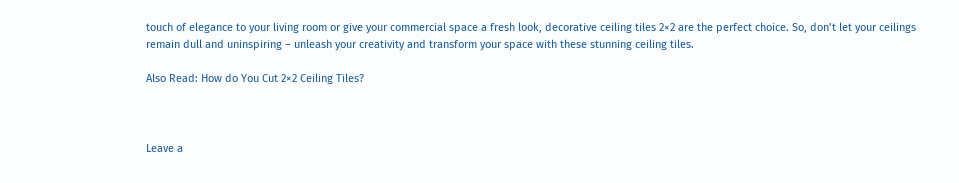touch of elegance to your living room or give your commercial space a fresh look, decorative ceiling tiles 2×2 are the perfect choice. So, don’t let your ceilings remain dull and uninspiring – unleash your creativity and transform your space with these stunning ceiling tiles.

Also Read: How do You Cut 2×2 Ceiling Tiles?



Leave a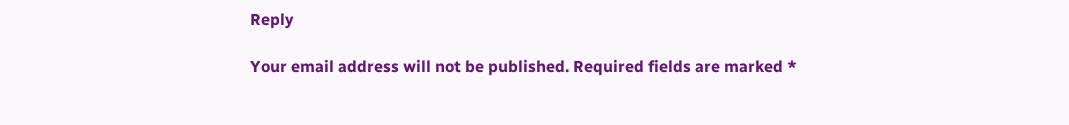Reply

Your email address will not be published. Required fields are marked *